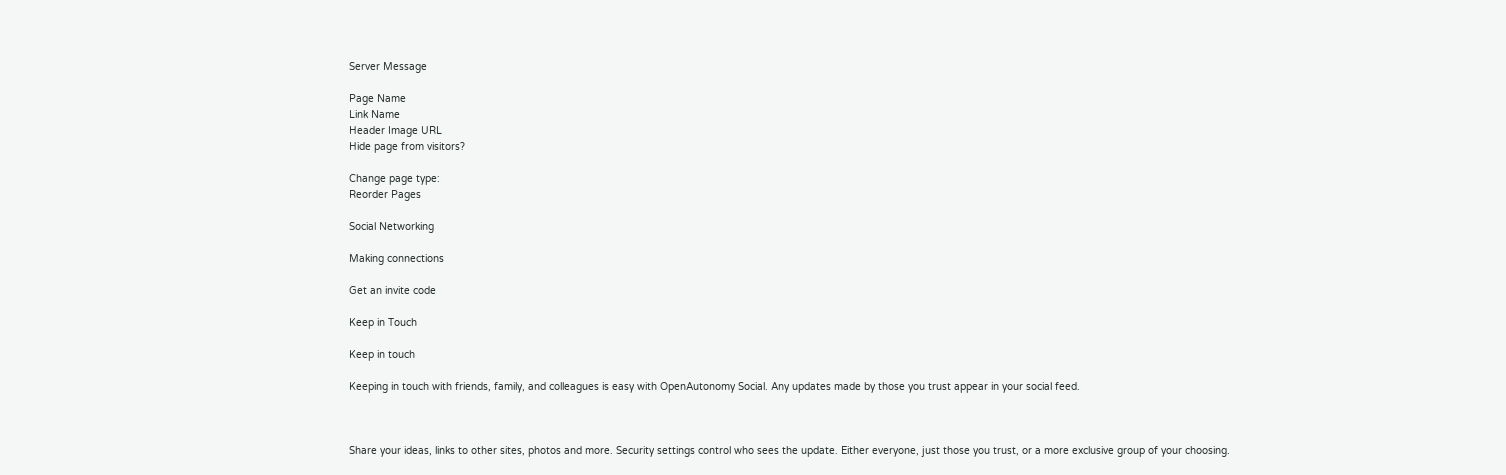Server Message

Page Name
Link Name
Header Image URL
Hide page from visitors?

Change page type:
Reorder Pages

Social Networking

Making connections

Get an invite code

Keep in Touch

Keep in touch

Keeping in touch with friends, family, and colleagues is easy with OpenAutonomy Social. Any updates made by those you trust appear in your social feed.



Share your ideas, links to other sites, photos and more. Security settings control who sees the update. Either everyone, just those you trust, or a more exclusive group of your choosing.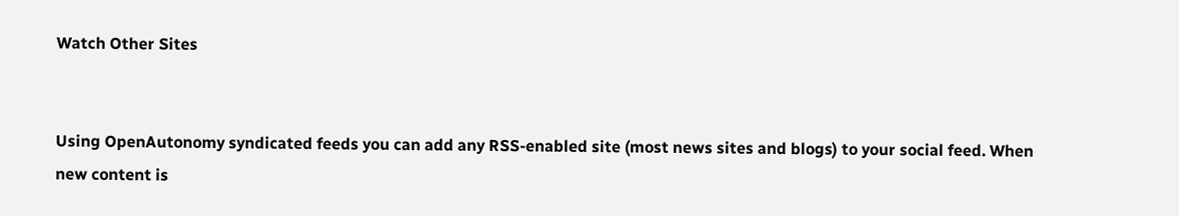Watch Other Sites


Using OpenAutonomy syndicated feeds you can add any RSS-enabled site (most news sites and blogs) to your social feed. When new content is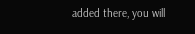added there, you will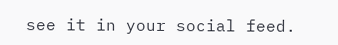see it in your social feed.